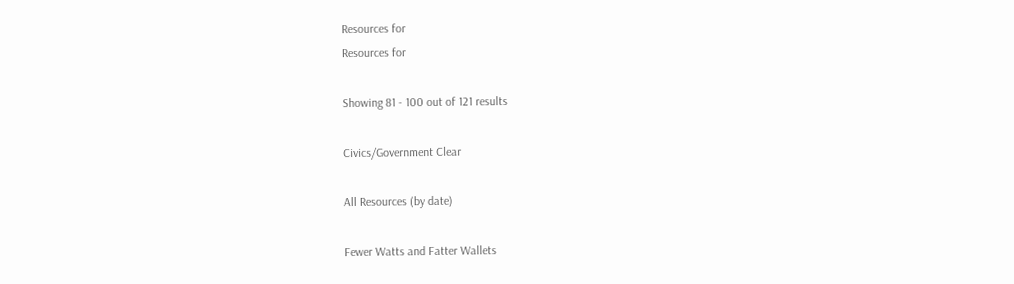Resources for
Resources for

Showing 81 - 100 out of 121 results

Civics/Government Clear

All Resources (by date)

Fewer Watts and Fatter Wallets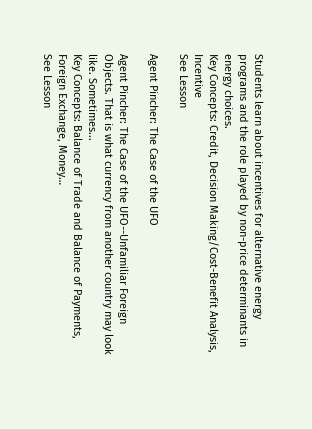Students learn about incentives for alternative energy programs and the role played by non-price determinants in energy choices.
Key Concepts: Credit, Decision Making/Cost-Benefit Analysis, Incentive
See Lesson

Agent Pincher: The Case of the UFO

Agent Pincher: The Case of the UFO--Unfamiliar Foreign Objects. That is what currency from another country may look like. Sometimes...
Key Concepts: Balance of Trade and Balance of Payments, Foreign Exchange, Money…
See Lesson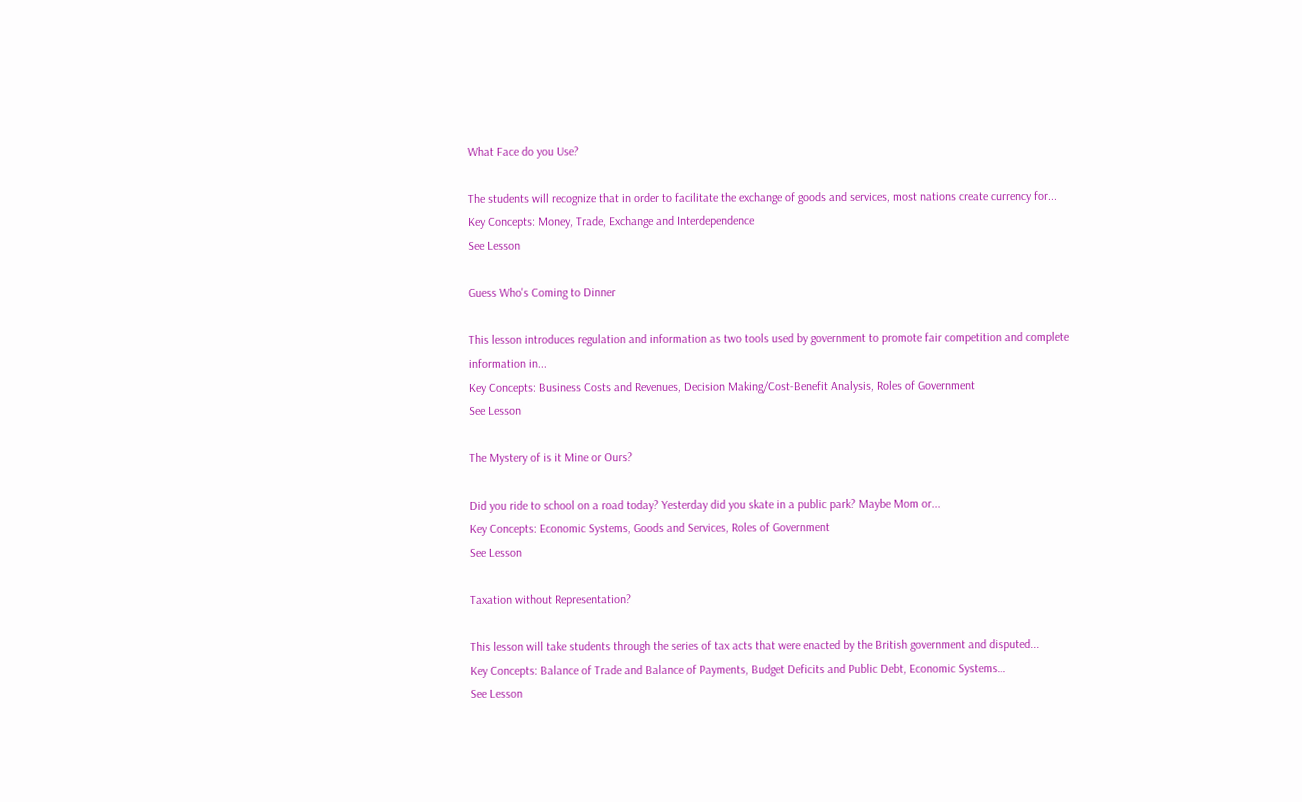What Face do you Use?

The students will recognize that in order to facilitate the exchange of goods and services, most nations create currency for...
Key Concepts: Money, Trade, Exchange and Interdependence
See Lesson

Guess Who's Coming to Dinner

This lesson introduces regulation and information as two tools used by government to promote fair competition and complete information in...
Key Concepts: Business Costs and Revenues, Decision Making/Cost-Benefit Analysis, Roles of Government
See Lesson

The Mystery of is it Mine or Ours?

Did you ride to school on a road today? Yesterday did you skate in a public park? Maybe Mom or...
Key Concepts: Economic Systems, Goods and Services, Roles of Government
See Lesson

Taxation without Representation?

This lesson will take students through the series of tax acts that were enacted by the British government and disputed...
Key Concepts: Balance of Trade and Balance of Payments, Budget Deficits and Public Debt, Economic Systems…
See Lesson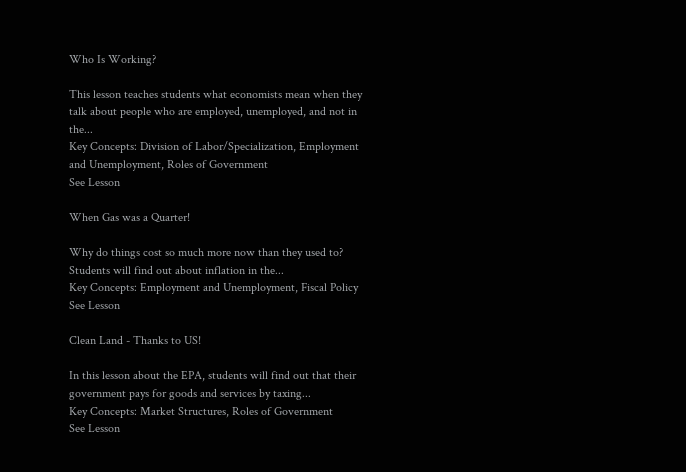Who Is Working?

This lesson teaches students what economists mean when they talk about people who are employed, unemployed, and not in the...
Key Concepts: Division of Labor/Specialization, Employment and Unemployment, Roles of Government
See Lesson

When Gas was a Quarter!

Why do things cost so much more now than they used to? Students will find out about inflation in the...
Key Concepts: Employment and Unemployment, Fiscal Policy
See Lesson

Clean Land - Thanks to US!

In this lesson about the EPA, students will find out that their government pays for goods and services by taxing...
Key Concepts: Market Structures, Roles of Government
See Lesson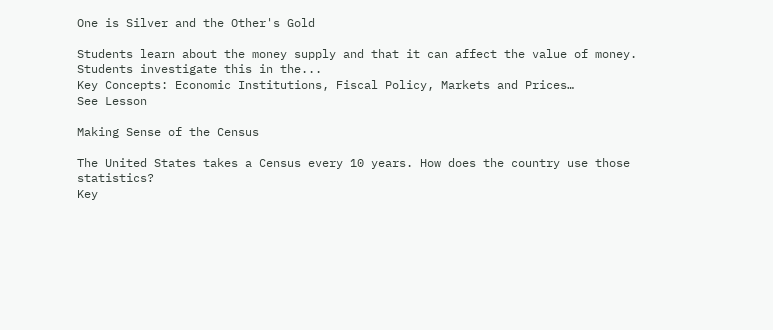One is Silver and the Other's Gold

Students learn about the money supply and that it can affect the value of money. Students investigate this in the...
Key Concepts: Economic Institutions, Fiscal Policy, Markets and Prices…
See Lesson

Making Sense of the Census

The United States takes a Census every 10 years. How does the country use those statistics?
Key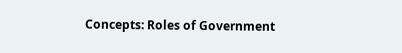Concepts: Roles of Government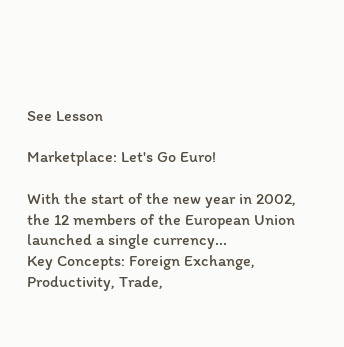See Lesson

Marketplace: Let's Go Euro!

With the start of the new year in 2002, the 12 members of the European Union launched a single currency...
Key Concepts: Foreign Exchange, Productivity, Trade,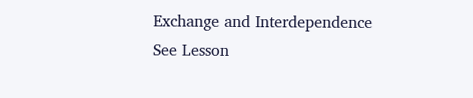Exchange and Interdependence
See Lesson